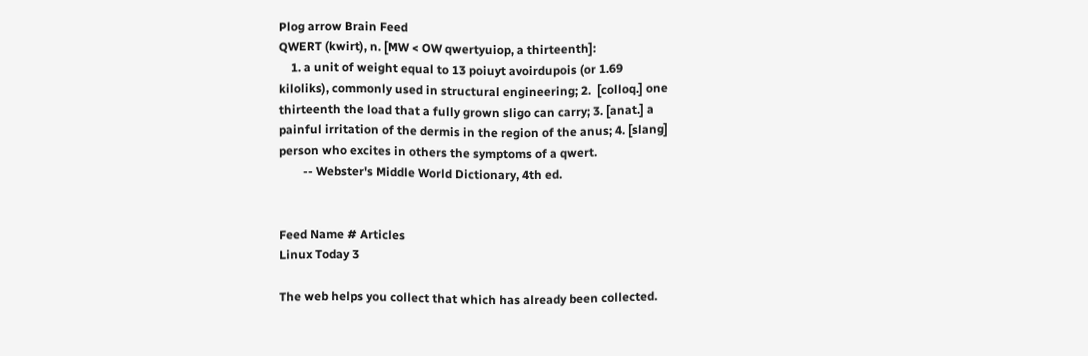Plog arrow Brain Feed
QWERT (kwirt), n. [MW < OW qwertyuiop, a thirteenth]:
    1. a unit of weight equal to 13 poiuyt avoirdupois (or 1.69
kiloliks), commonly used in structural engineering; 2.  [colloq.] one
thirteenth the load that a fully grown sligo can carry; 3. [anat.] a
painful irritation of the dermis in the region of the anus; 4. [slang]
person who excites in others the symptoms of a qwert.
        -- Webster's Middle World Dictionary, 4th ed.


Feed Name # Articles
Linux Today 3

The web helps you collect that which has already been collected.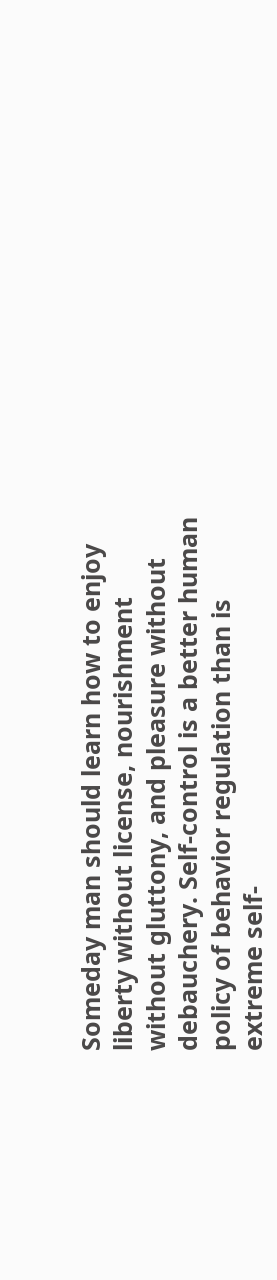Someday man should learn how to enjoy liberty without license, nourishment without gluttony, and pleasure without debauchery. Self-control is a better human policy of behavior regulation than is extreme self-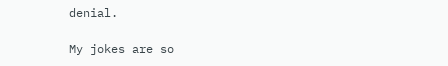denial.

My jokes are so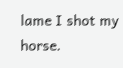lame I shot my horse.